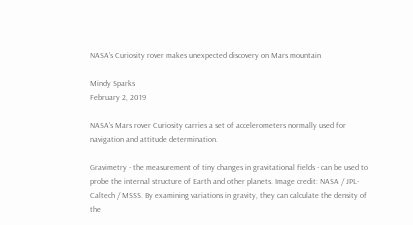NASA's Curiosity rover makes unexpected discovery on Mars mountain

Mindy Sparks
February 2, 2019

NASA's Mars rover Curiosity carries a set of accelerometers normally used for navigation and attitude determination.

Gravimetry - the measurement of tiny changes in gravitational fields - can be used to probe the internal structure of Earth and other planets. Image credit: NASA / JPL-Caltech / MSSS. By examining variations in gravity, they can calculate the density of the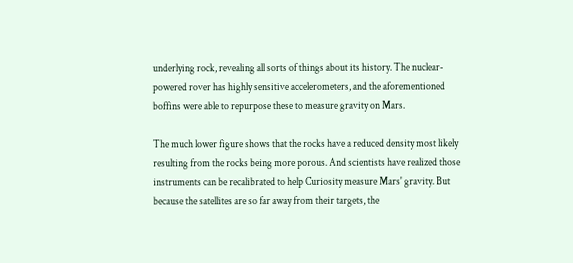underlying rock, revealing all sorts of things about its history. The nuclear-powered rover has highly sensitive accelerometers, and the aforementioned boffins were able to repurpose these to measure gravity on Mars.

The much lower figure shows that the rocks have a reduced density most likely resulting from the rocks being more porous. And scientists have realized those instruments can be recalibrated to help Curiosity measure Mars' gravity. But because the satellites are so far away from their targets, the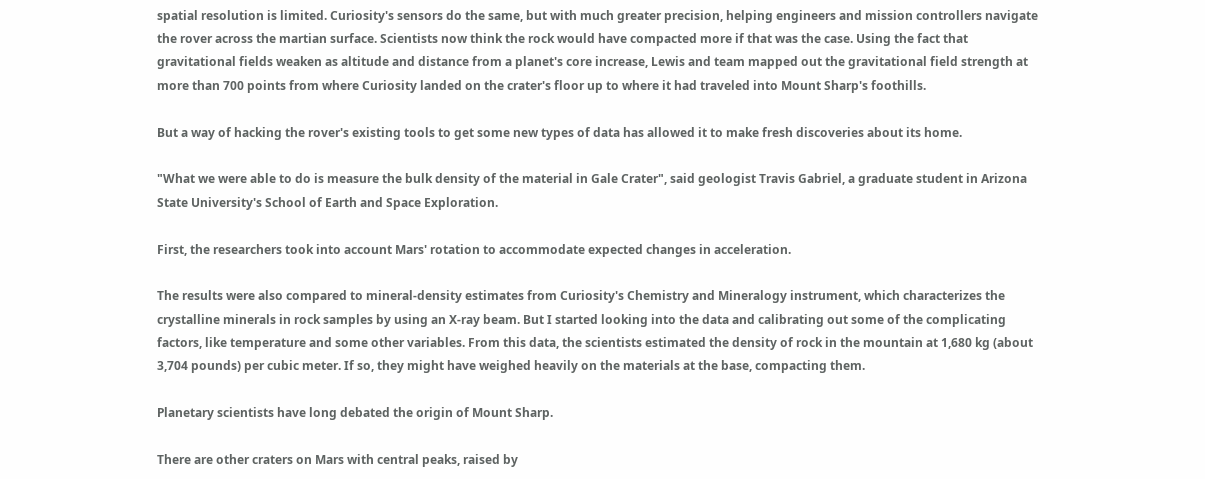spatial resolution is limited. Curiosity's sensors do the same, but with much greater precision, helping engineers and mission controllers navigate the rover across the martian surface. Scientists now think the rock would have compacted more if that was the case. Using the fact that gravitational fields weaken as altitude and distance from a planet's core increase, Lewis and team mapped out the gravitational field strength at more than 700 points from where Curiosity landed on the crater's floor up to where it had traveled into Mount Sharp's foothills.

But a way of hacking the rover's existing tools to get some new types of data has allowed it to make fresh discoveries about its home.

"What we were able to do is measure the bulk density of the material in Gale Crater", said geologist Travis Gabriel, a graduate student in Arizona State University's School of Earth and Space Exploration.

First, the researchers took into account Mars' rotation to accommodate expected changes in acceleration.

The results were also compared to mineral-density estimates from Curiosity's Chemistry and Mineralogy instrument, which characterizes the crystalline minerals in rock samples by using an X-ray beam. But I started looking into the data and calibrating out some of the complicating factors, like temperature and some other variables. From this data, the scientists estimated the density of rock in the mountain at 1,680 kg (about 3,704 pounds) per cubic meter. If so, they might have weighed heavily on the materials at the base, compacting them.

Planetary scientists have long debated the origin of Mount Sharp.

There are other craters on Mars with central peaks, raised by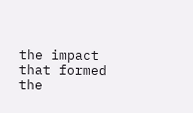the impact that formed the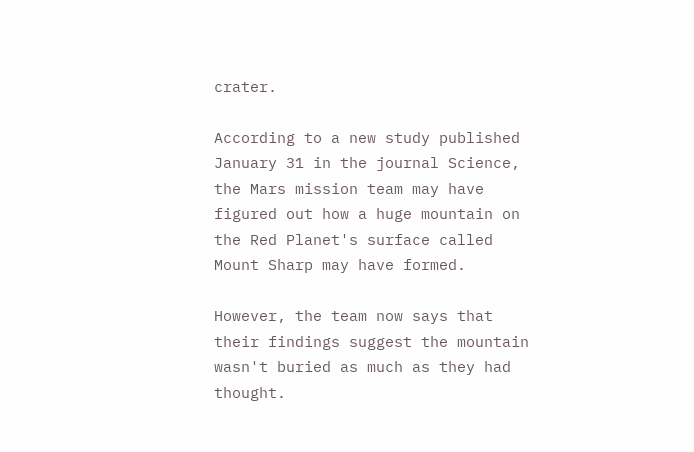crater.

According to a new study published January 31 in the journal Science, the Mars mission team may have figured out how a huge mountain on the Red Planet's surface called Mount Sharp may have formed.

However, the team now says that their findings suggest the mountain wasn't buried as much as they had thought.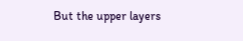But the upper layers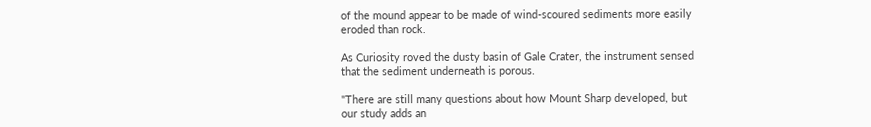of the mound appear to be made of wind-scoured sediments more easily eroded than rock.

As Curiosity roved the dusty basin of Gale Crater, the instrument sensed that the sediment underneath is porous.

"There are still many questions about how Mount Sharp developed, but our study adds an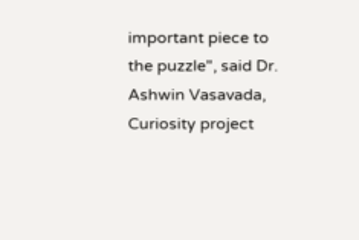important piece to the puzzle", said Dr. Ashwin Vasavada, Curiosity project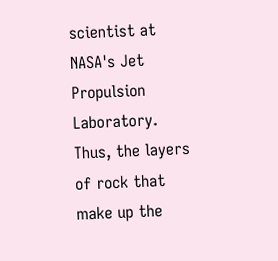scientist at NASA's Jet Propulsion Laboratory. Thus, the layers of rock that make up the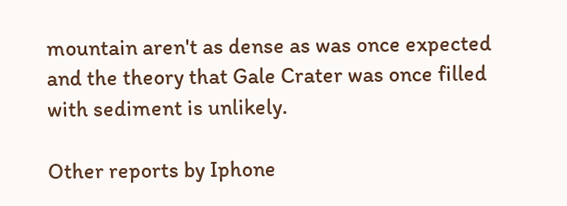mountain aren't as dense as was once expected and the theory that Gale Crater was once filled with sediment is unlikely.

Other reports by Iphone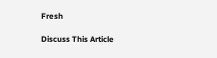Fresh

Discuss This Article